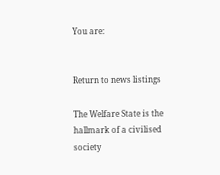You are:


Return to news listings

The Welfare State is the hallmark of a civilised society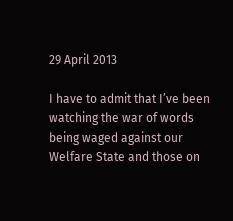29 April 2013

I have to admit that I’ve been watching the war of words being waged against our Welfare State and those on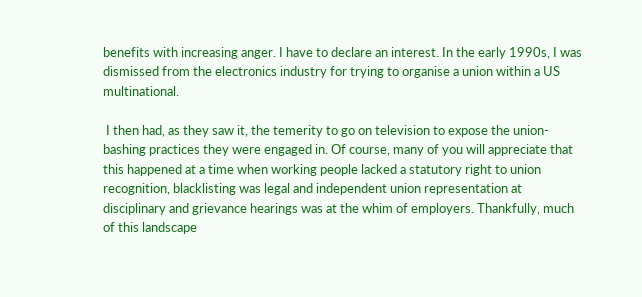benefits with increasing anger. I have to declare an interest. In the early 1990s, I was dismissed from the electronics industry for trying to organise a union within a US multinational.

 I then had, as they saw it, the temerity to go on television to expose the union-bashing practices they were engaged in. Of course, many of you will appreciate that this happened at a time when working people lacked a statutory right to union recognition, blacklisting was legal and independent union representation at disciplinary and grievance hearings was at the whim of employers. Thankfully, much of this landscape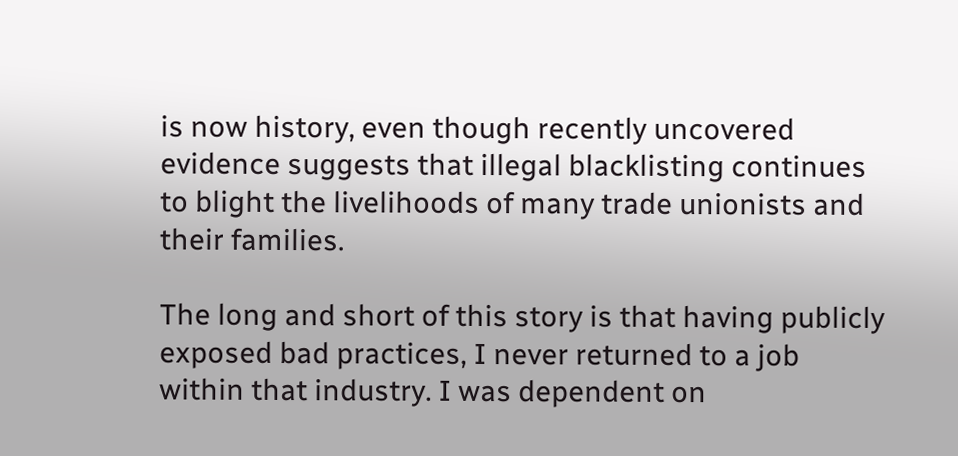is now history, even though recently uncovered evidence suggests that illegal blacklisting continues to blight the livelihoods of many trade unionists and their families.

The long and short of this story is that having publicly exposed bad practices, I never returned to a job within that industry. I was dependent on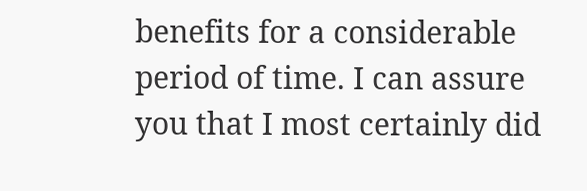benefits for a considerable period of time. I can assure you that I most certainly did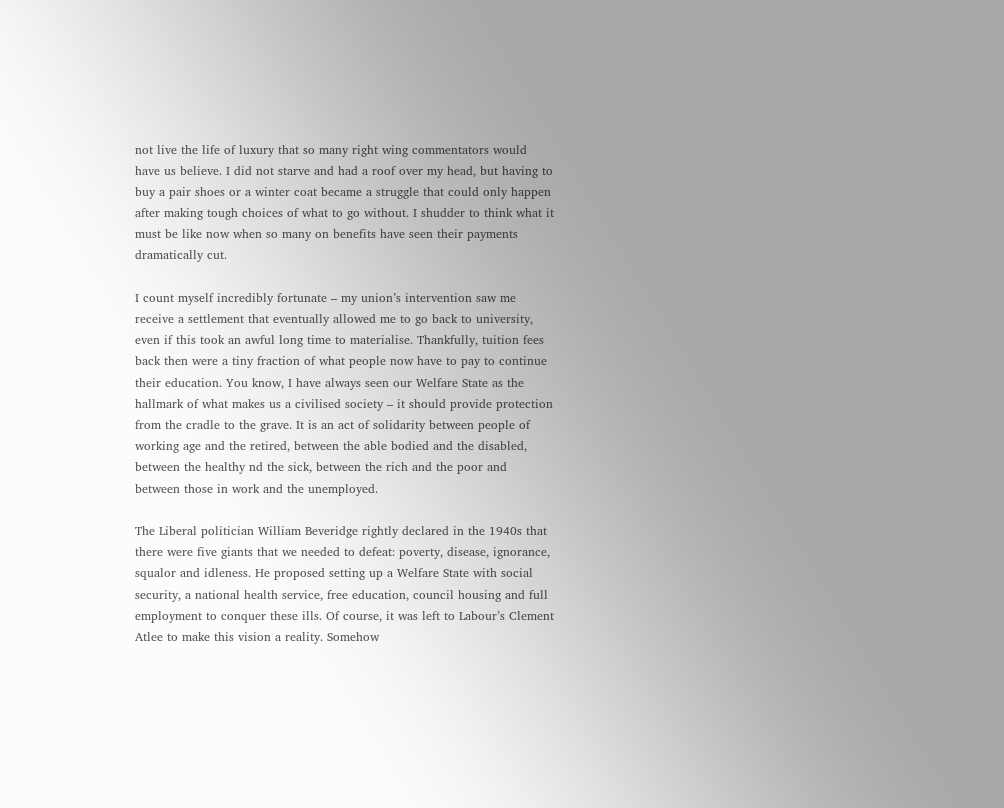not live the life of luxury that so many right wing commentators would have us believe. I did not starve and had a roof over my head, but having to buy a pair shoes or a winter coat became a struggle that could only happen after making tough choices of what to go without. I shudder to think what it must be like now when so many on benefits have seen their payments dramatically cut.

I count myself incredibly fortunate – my union’s intervention saw me receive a settlement that eventually allowed me to go back to university, even if this took an awful long time to materialise. Thankfully, tuition fees back then were a tiny fraction of what people now have to pay to continue their education. You know, I have always seen our Welfare State as the hallmark of what makes us a civilised society – it should provide protection from the cradle to the grave. It is an act of solidarity between people of working age and the retired, between the able bodied and the disabled, between the healthy nd the sick, between the rich and the poor and between those in work and the unemployed.

The Liberal politician William Beveridge rightly declared in the 1940s that there were five giants that we needed to defeat: poverty, disease, ignorance, squalor and idleness. He proposed setting up a Welfare State with social security, a national health service, free education, council housing and full employment to conquer these ills. Of course, it was left to Labour’s Clement Atlee to make this vision a reality. Somehow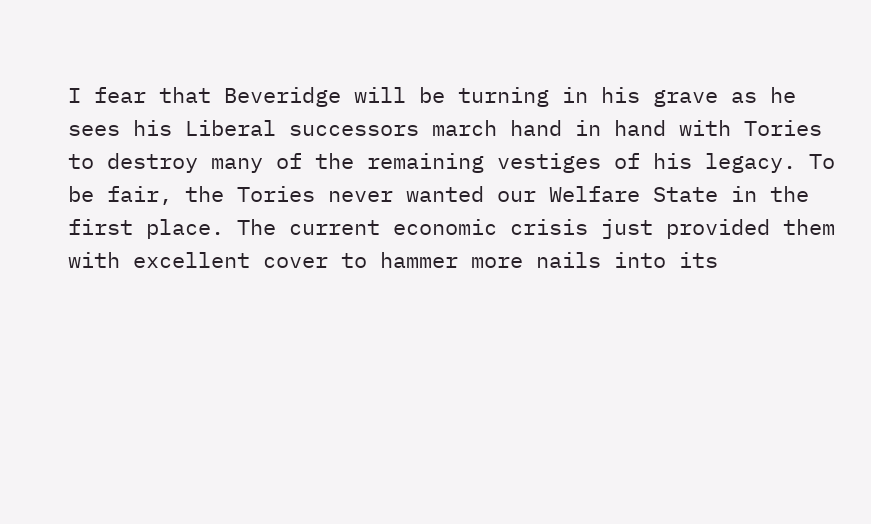I fear that Beveridge will be turning in his grave as he sees his Liberal successors march hand in hand with Tories to destroy many of the remaining vestiges of his legacy. To be fair, the Tories never wanted our Welfare State in the first place. The current economic crisis just provided them with excellent cover to hammer more nails into its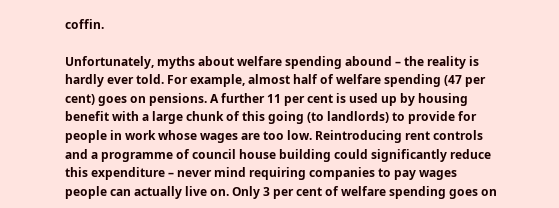coffin.

Unfortunately, myths about welfare spending abound – the reality is hardly ever told. For example, almost half of welfare spending (47 per cent) goes on pensions. A further 11 per cent is used up by housing benefit with a large chunk of this going (to landlords) to provide for people in work whose wages are too low. Reintroducing rent controls and a programme of council house building could significantly reduce this expenditure – never mind requiring companies to pay wages people can actually live on. Only 3 per cent of welfare spending goes on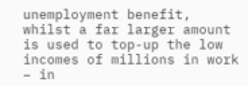unemployment benefit, whilst a far larger amount is used to top-up the low incomes of millions in work – in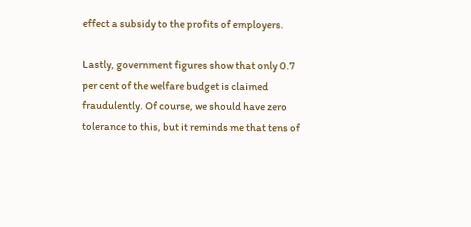effect a subsidy to the profits of employers.

Lastly, government figures show that only 0.7 per cent of the welfare budget is claimed fraudulently. Of course, we should have zero tolerance to this, but it reminds me that tens of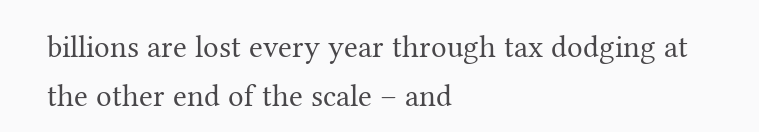billions are lost every year through tax dodging at the other end of the scale – and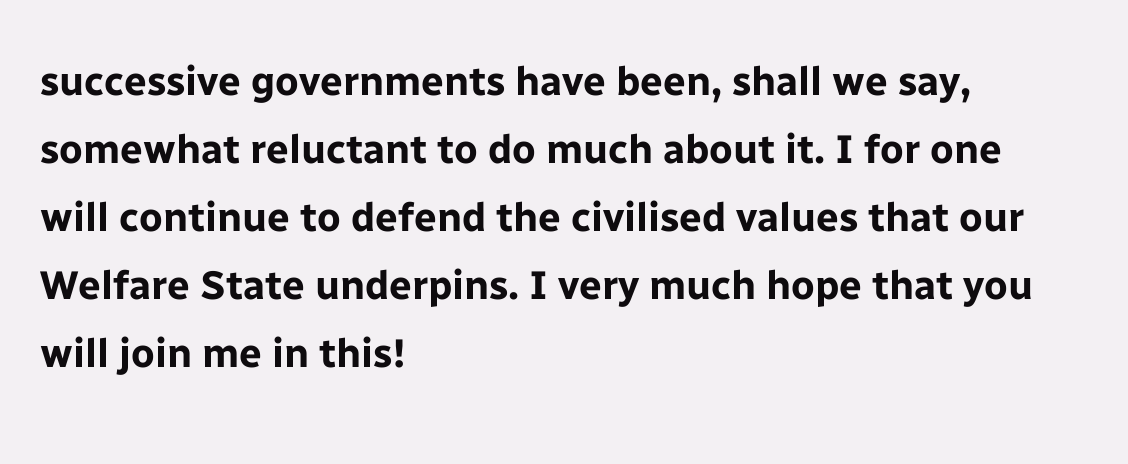successive governments have been, shall we say, somewhat reluctant to do much about it. I for one will continue to defend the civilised values that our Welfare State underpins. I very much hope that you will join me in this!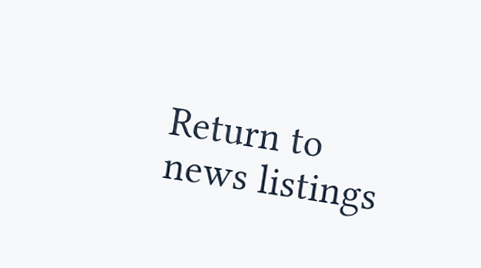Return to news listings